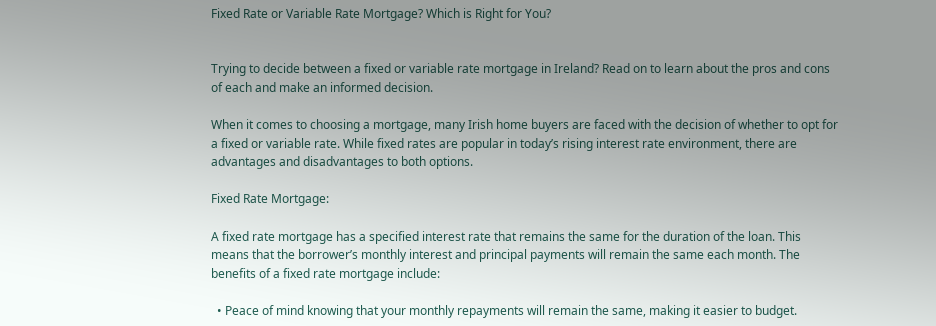Fixed Rate or Variable Rate Mortgage? Which is Right for You?


Trying to decide between a fixed or variable rate mortgage in Ireland? Read on to learn about the pros and cons of each and make an informed decision.

When it comes to choosing a mortgage, many Irish home buyers are faced with the decision of whether to opt for a fixed or variable rate. While fixed rates are popular in today’s rising interest rate environment, there are advantages and disadvantages to both options.

Fixed Rate Mortgage:

A fixed rate mortgage has a specified interest rate that remains the same for the duration of the loan. This means that the borrower’s monthly interest and principal payments will remain the same each month. The benefits of a fixed rate mortgage include:

  • Peace of mind knowing that your monthly repayments will remain the same, making it easier to budget.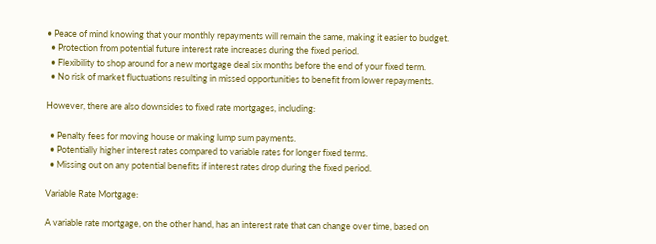• Peace of mind knowing that your monthly repayments will remain the same, making it easier to budget.
  • Protection from potential future interest rate increases during the fixed period.
  • Flexibility to shop around for a new mortgage deal six months before the end of your fixed term.
  • No risk of market fluctuations resulting in missed opportunities to benefit from lower repayments.

However, there are also downsides to fixed rate mortgages, including:

  • Penalty fees for moving house or making lump sum payments.
  • Potentially higher interest rates compared to variable rates for longer fixed terms.
  • Missing out on any potential benefits if interest rates drop during the fixed period.

Variable Rate Mortgage:

A variable rate mortgage, on the other hand, has an interest rate that can change over time, based on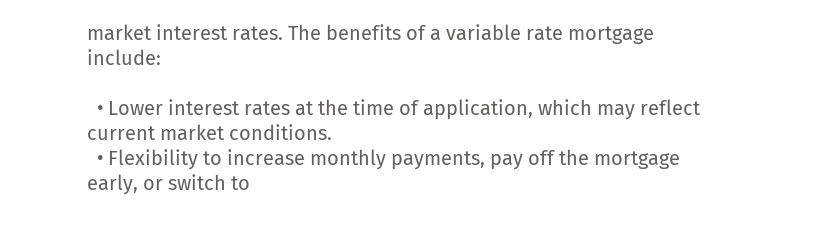market interest rates. The benefits of a variable rate mortgage include:

  • Lower interest rates at the time of application, which may reflect current market conditions.
  • Flexibility to increase monthly payments, pay off the mortgage early, or switch to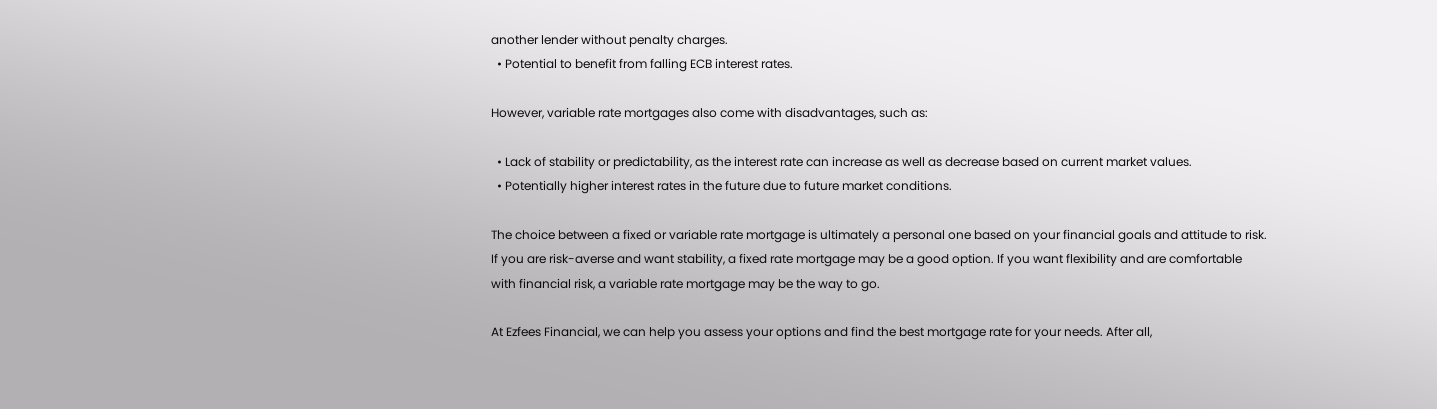another lender without penalty charges.
  • Potential to benefit from falling ECB interest rates.

However, variable rate mortgages also come with disadvantages, such as:

  • Lack of stability or predictability, as the interest rate can increase as well as decrease based on current market values.
  • Potentially higher interest rates in the future due to future market conditions.

The choice between a fixed or variable rate mortgage is ultimately a personal one based on your financial goals and attitude to risk. If you are risk-averse and want stability, a fixed rate mortgage may be a good option. If you want flexibility and are comfortable with financial risk, a variable rate mortgage may be the way to go.

At Ezfees Financial, we can help you assess your options and find the best mortgage rate for your needs. After all,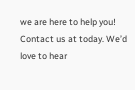we are here to help you! Contact us at today. We’d love to hear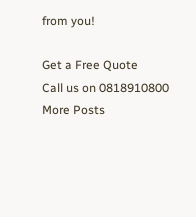from you!

Get a Free Quote
Call us on 0818910800
More Posts